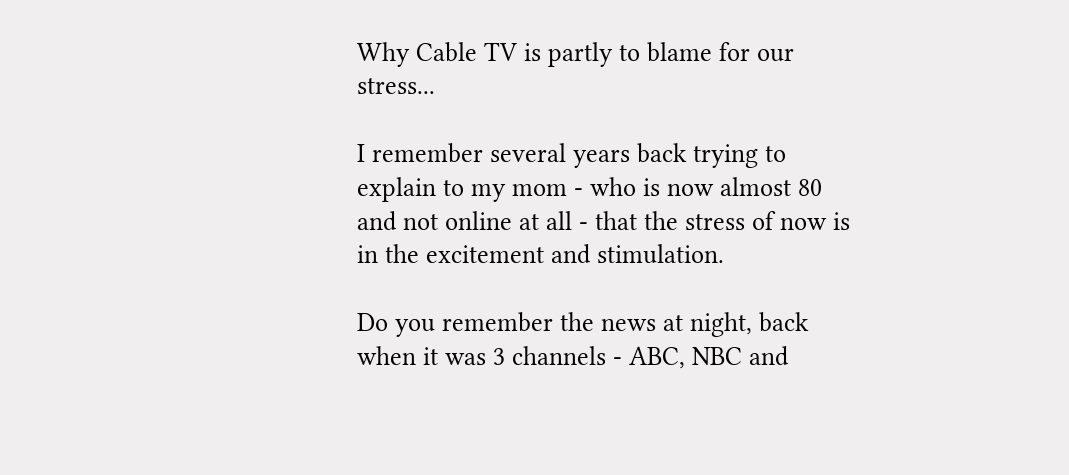Why Cable TV is partly to blame for our stress...

I remember several years back trying to explain to my mom - who is now almost 80 and not online at all - that the stress of now is in the excitement and stimulation.

Do you remember the news at night, back when it was 3 channels - ABC, NBC and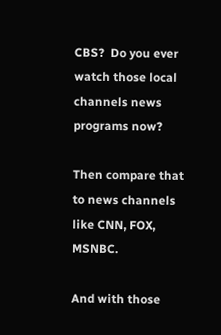CBS?  Do you ever watch those local channels news programs now?

Then compare that to news channels like CNN, FOX, MSNBC.

And with those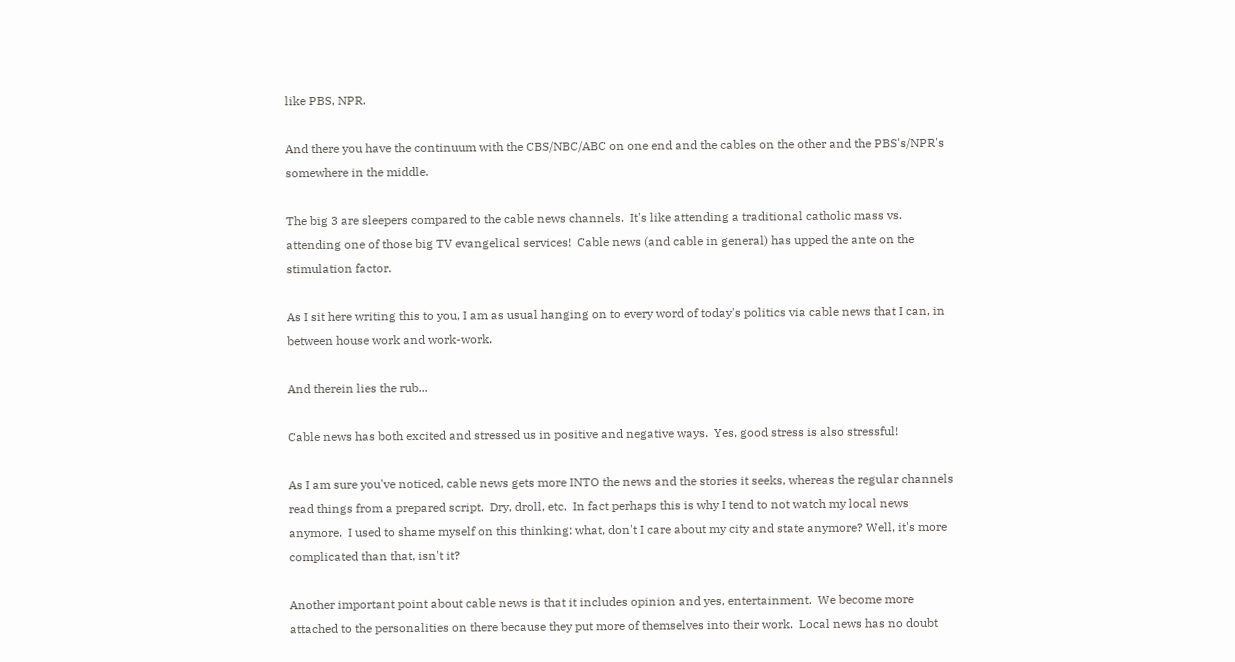like PBS, NPR.

And there you have the continuum with the CBS/NBC/ABC on one end and the cables on the other and the PBS's/NPR's somewhere in the middle.

The big 3 are sleepers compared to the cable news channels.  It's like attending a traditional catholic mass vs. attending one of those big TV evangelical services!  Cable news (and cable in general) has upped the ante on the stimulation factor.

As I sit here writing this to you, I am as usual hanging on to every word of today's politics via cable news that I can, in between house work and work-work.

And therein lies the rub...

Cable news has both excited and stressed us in positive and negative ways.  Yes, good stress is also stressful!

As I am sure you've noticed, cable news gets more INTO the news and the stories it seeks, whereas the regular channels read things from a prepared script.  Dry, droll, etc.  In fact perhaps this is why I tend to not watch my local news anymore.  I used to shame myself on this thinking: what, don't I care about my city and state anymore? Well, it's more complicated than that, isn't it?

Another important point about cable news is that it includes opinion and yes, entertainment.  We become more attached to the personalities on there because they put more of themselves into their work.  Local news has no doubt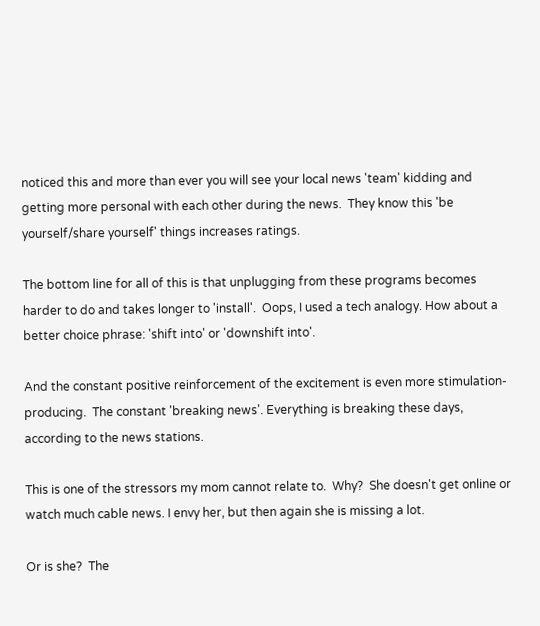noticed this and more than ever you will see your local news 'team' kidding and getting more personal with each other during the news.  They know this 'be yourself/share yourself' things increases ratings.

The bottom line for all of this is that unplugging from these programs becomes harder to do and takes longer to 'install'.  Oops, I used a tech analogy. How about a better choice phrase: 'shift into' or 'downshift into'.

And the constant positive reinforcement of the excitement is even more stimulation-producing.  The constant 'breaking news'. Everything is breaking these days, according to the news stations.

This is one of the stressors my mom cannot relate to.  Why?  She doesn't get online or watch much cable news. I envy her, but then again she is missing a lot.

Or is she?  The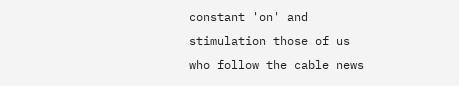constant 'on' and stimulation those of us who follow the cable news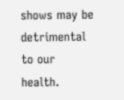shows may be detrimental to our health.